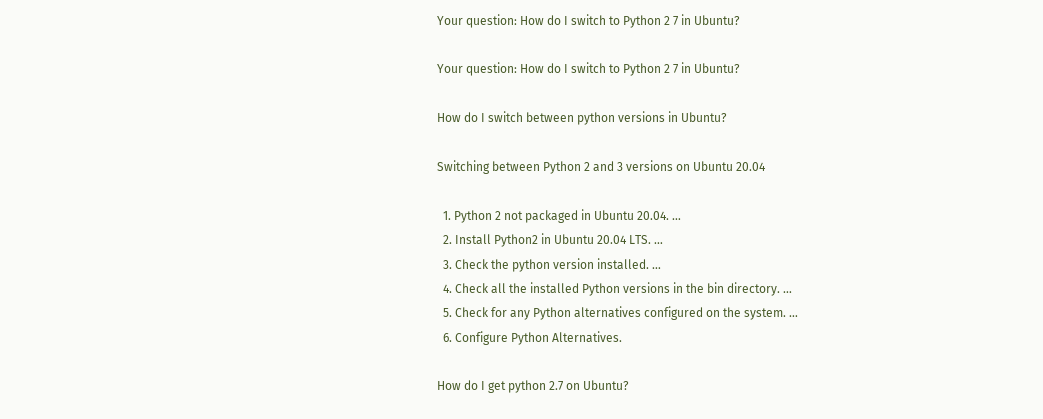Your question: How do I switch to Python 2 7 in Ubuntu?

Your question: How do I switch to Python 2 7 in Ubuntu?

How do I switch between python versions in Ubuntu?

Switching between Python 2 and 3 versions on Ubuntu 20.04

  1. Python 2 not packaged in Ubuntu 20.04. …
  2. Install Python2 in Ubuntu 20.04 LTS. …
  3. Check the python version installed. …
  4. Check all the installed Python versions in the bin directory. …
  5. Check for any Python alternatives configured on the system. …
  6. Configure Python Alternatives.

How do I get python 2.7 on Ubuntu?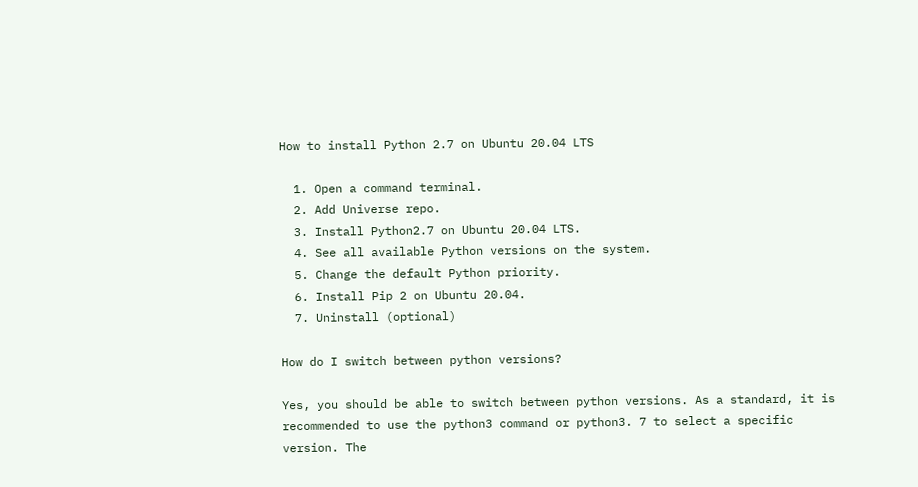How to install Python 2.7 on Ubuntu 20.04 LTS

  1. Open a command terminal.
  2. Add Universe repo.
  3. Install Python2.7 on Ubuntu 20.04 LTS.
  4. See all available Python versions on the system.
  5. Change the default Python priority.
  6. Install Pip 2 on Ubuntu 20.04.
  7. Uninstall (optional)

How do I switch between python versions?

Yes, you should be able to switch between python versions. As a standard, it is recommended to use the python3 command or python3. 7 to select a specific version. The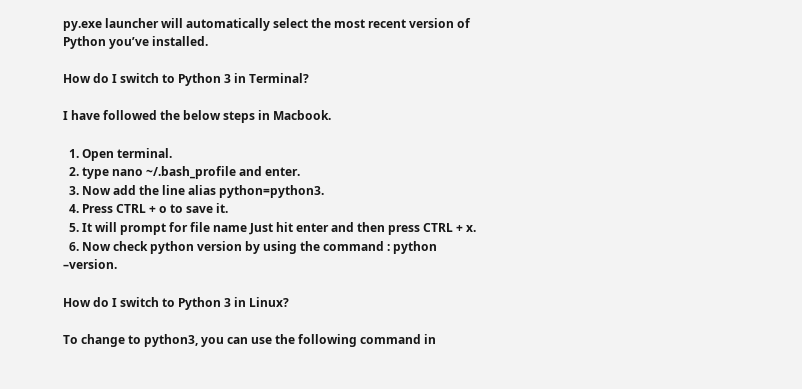py.exe launcher will automatically select the most recent version of Python you’ve installed.

How do I switch to Python 3 in Terminal?

I have followed the below steps in Macbook.

  1. Open terminal.
  2. type nano ~/.bash_profile and enter.
  3. Now add the line alias python=python3.
  4. Press CTRL + o to save it.
  5. It will prompt for file name Just hit enter and then press CTRL + x.
  6. Now check python version by using the command : python –version.

How do I switch to Python 3 in Linux?

To change to python3, you can use the following command in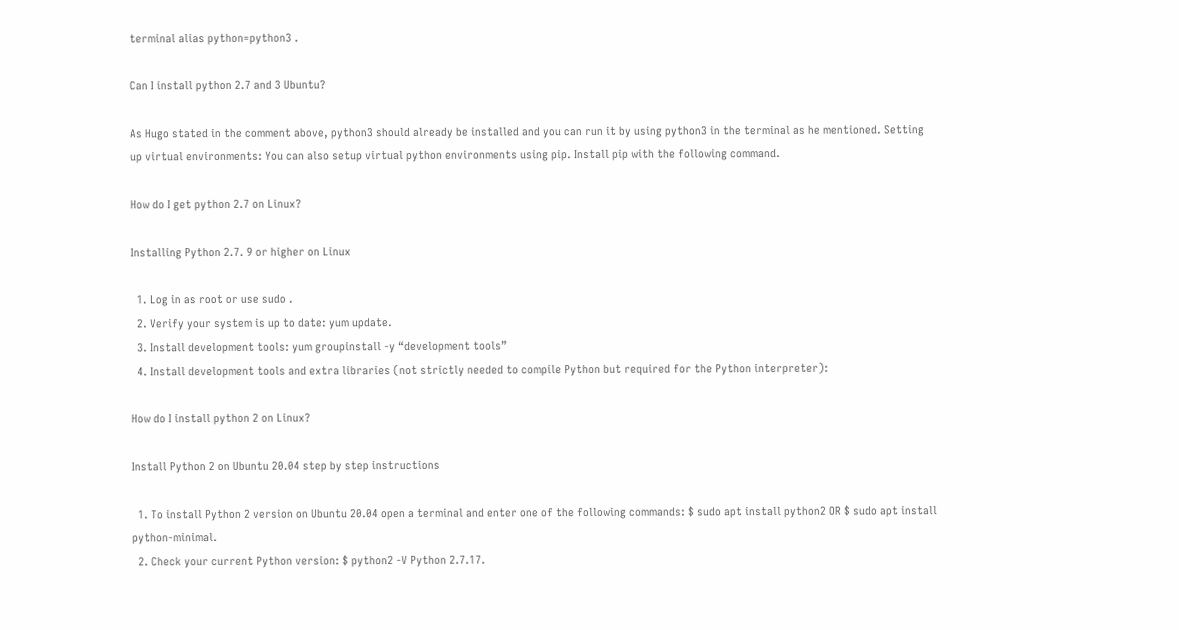terminal alias python=python3 .

Can I install python 2.7 and 3 Ubuntu?

As Hugo stated in the comment above, python3 should already be installed and you can run it by using python3 in the terminal as he mentioned. Setting up virtual environments: You can also setup virtual python environments using pip. Install pip with the following command.

How do I get python 2.7 on Linux?

Installing Python 2.7. 9 or higher on Linux

  1. Log in as root or use sudo .
  2. Verify your system is up to date: yum update.
  3. Install development tools: yum groupinstall -y “development tools”
  4. Install development tools and extra libraries (not strictly needed to compile Python but required for the Python interpreter):

How do I install python 2 on Linux?

Install Python 2 on Ubuntu 20.04 step by step instructions

  1. To install Python 2 version on Ubuntu 20.04 open a terminal and enter one of the following commands: $ sudo apt install python2 OR $ sudo apt install python-minimal.
  2. Check your current Python version: $ python2 -V Python 2.7.17.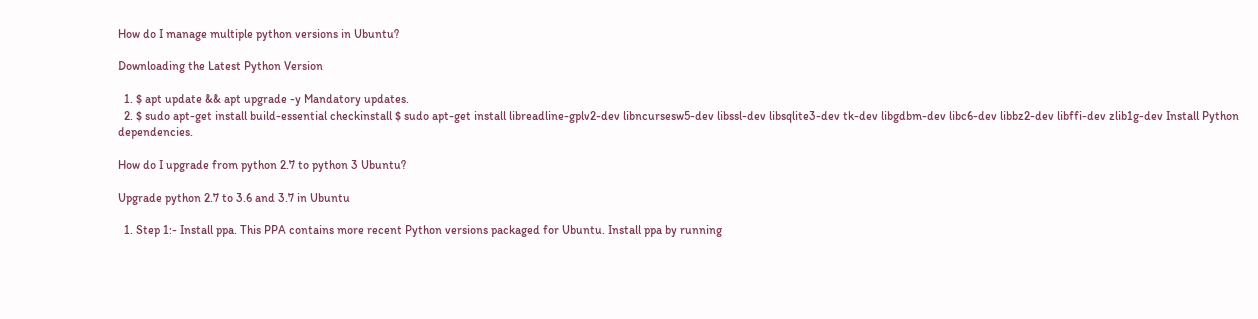How do I manage multiple python versions in Ubuntu?

Downloading the Latest Python Version

  1. $ apt update && apt upgrade -y Mandatory updates.
  2. $ sudo apt-get install build-essential checkinstall $ sudo apt-get install libreadline-gplv2-dev libncursesw5-dev libssl-dev libsqlite3-dev tk-dev libgdbm-dev libc6-dev libbz2-dev libffi-dev zlib1g-dev Install Python dependencies.

How do I upgrade from python 2.7 to python 3 Ubuntu?

Upgrade python 2.7 to 3.6 and 3.7 in Ubuntu

  1. Step 1:- Install ppa. This PPA contains more recent Python versions packaged for Ubuntu. Install ppa by running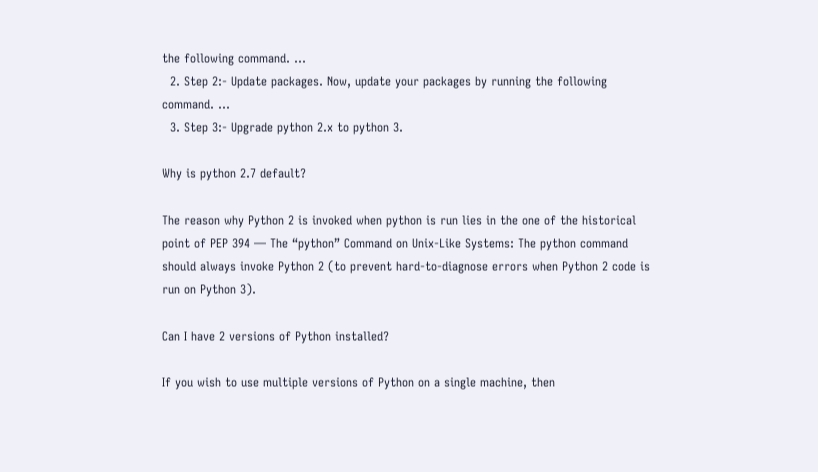the following command. …
  2. Step 2:- Update packages. Now, update your packages by running the following command. …
  3. Step 3:- Upgrade python 2.x to python 3.

Why is python 2.7 default?

The reason why Python 2 is invoked when python is run lies in the one of the historical point of PEP 394 — The “python” Command on Unix-Like Systems: The python command should always invoke Python 2 (to prevent hard-to-diagnose errors when Python 2 code is run on Python 3).

Can I have 2 versions of Python installed?

If you wish to use multiple versions of Python on a single machine, then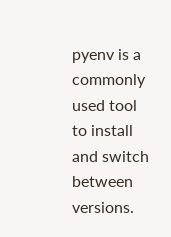pyenv is a commonly used tool to install and switch between versions.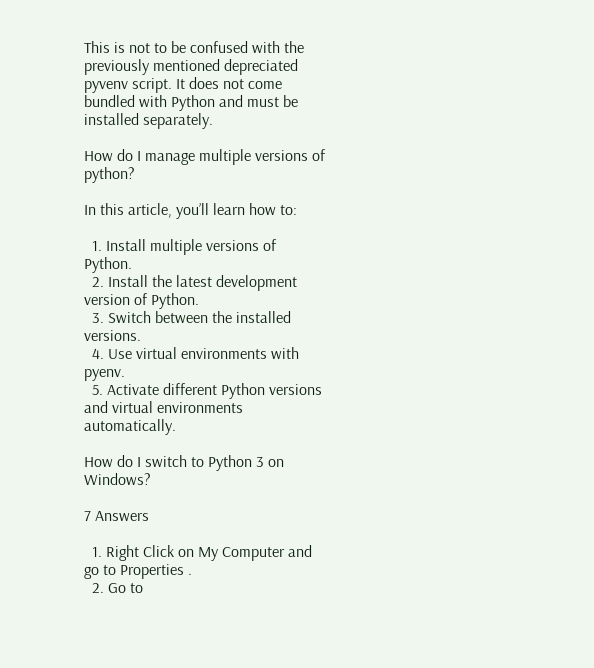This is not to be confused with the previously mentioned depreciated pyvenv script. It does not come bundled with Python and must be installed separately.

How do I manage multiple versions of python?

In this article, you’ll learn how to:

  1. Install multiple versions of Python.
  2. Install the latest development version of Python.
  3. Switch between the installed versions.
  4. Use virtual environments with pyenv.
  5. Activate different Python versions and virtual environments automatically.

How do I switch to Python 3 on Windows?

7 Answers

  1. Right Click on My Computer and go to Properties .
  2. Go to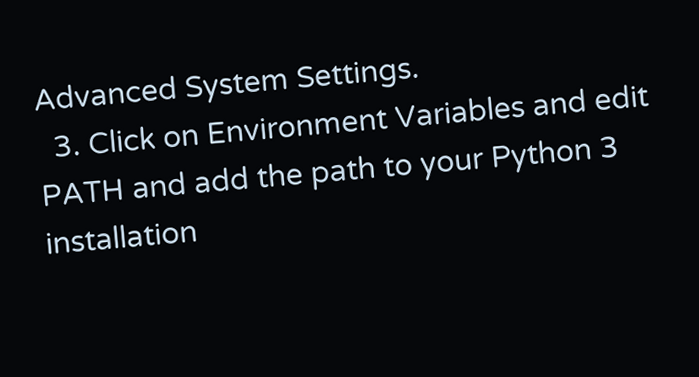Advanced System Settings.
  3. Click on Environment Variables and edit PATH and add the path to your Python 3 installation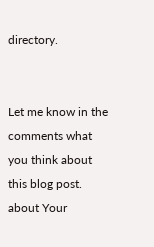directory.


Let me know in the comments what you think about this blog post. about Your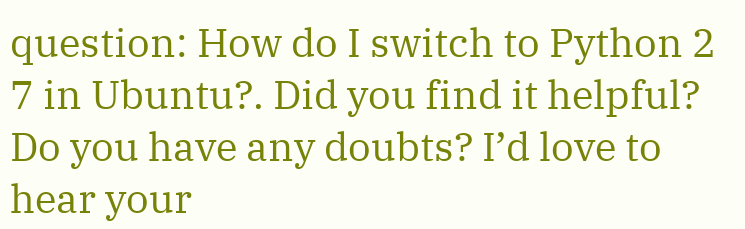question: How do I switch to Python 2 7 in Ubuntu?. Did you find it helpful? Do you have any doubts? I’d love to hear your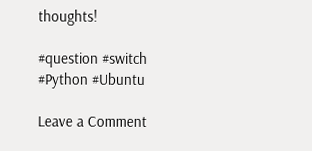thoughts!

#question #switch #Python #Ubuntu

Leave a Comment